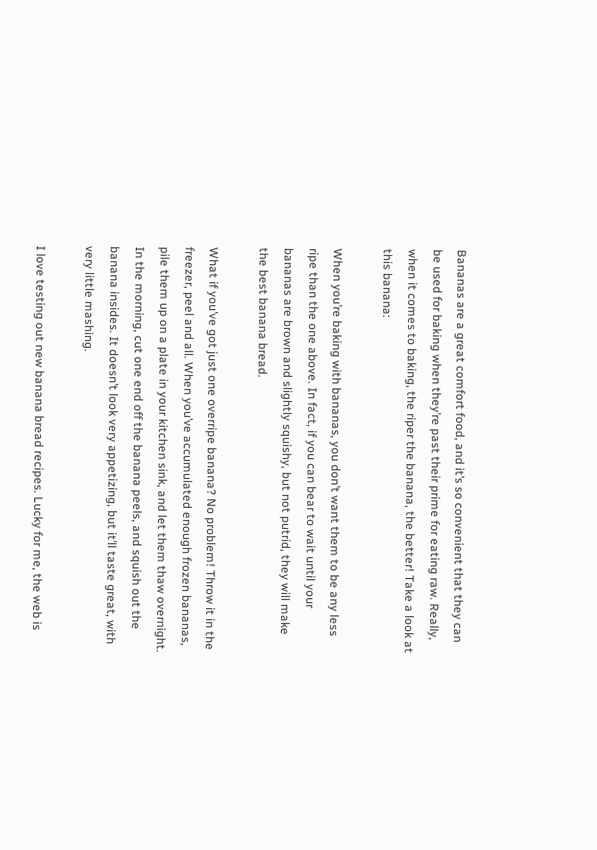Bananas are a great comfort food, and it’s so convenient that they can be used for baking when they’re past their prime for eating raw. Really, when it comes to baking, the riper the banana, the better! Take a look at this banana:

When you’re baking with bananas, you don’t want them to be any less ripe than the one above. In fact, if you can bear to wait until your bananas are brown and slightly squishy, but not putrid, they will make the best banana bread.

What if you’ve got just one overripe banana? No problem! Throw it in the freezer, peel and all. When you’ve accumulated enough frozen bananas, pile them up on a plate in your kitchen sink, and let them thaw overnight. In the morning, cut one end off the banana peels, and squish out the banana insides. It doesn’t look very appetizing, but it’ll taste great, with very little mashing.

I love testing out new banana bread recipes. Lucky for me, the web is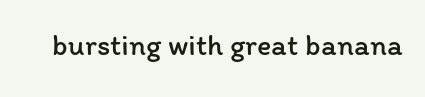bursting with great banana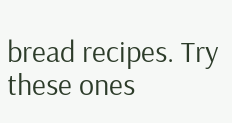bread recipes. Try these ones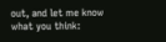out, and let me know what you think: